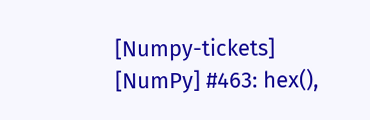[Numpy-tickets] [NumPy] #463: hex(),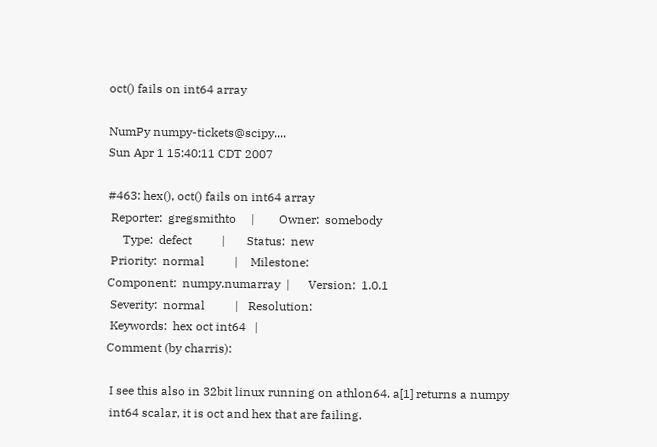oct() fails on int64 array

NumPy numpy-tickets@scipy....
Sun Apr 1 15:40:11 CDT 2007

#463: hex(), oct() fails on int64 array
 Reporter:  gregsmithto     |        Owner:  somebody
     Type:  defect          |       Status:  new
 Priority:  normal          |    Milestone:
Component:  numpy.numarray  |      Version:  1.0.1
 Severity:  normal          |   Resolution:
 Keywords:  hex oct int64   |
Comment (by charris):

 I see this also in 32bit linux running on athlon64. a[1] returns a numpy
 int64 scalar, it is oct and hex that are failing.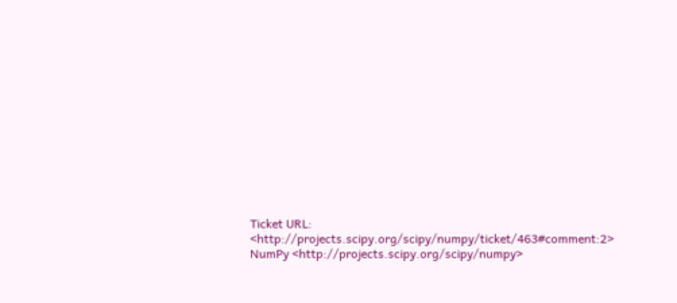Ticket URL: <http://projects.scipy.org/scipy/numpy/ticket/463#comment:2>
NumPy <http://projects.scipy.org/scipy/numpy>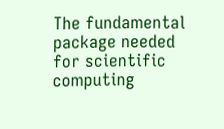The fundamental package needed for scientific computing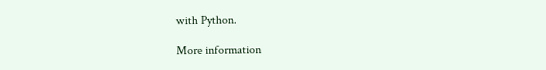with Python.

More information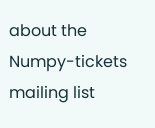about the Numpy-tickets mailing list